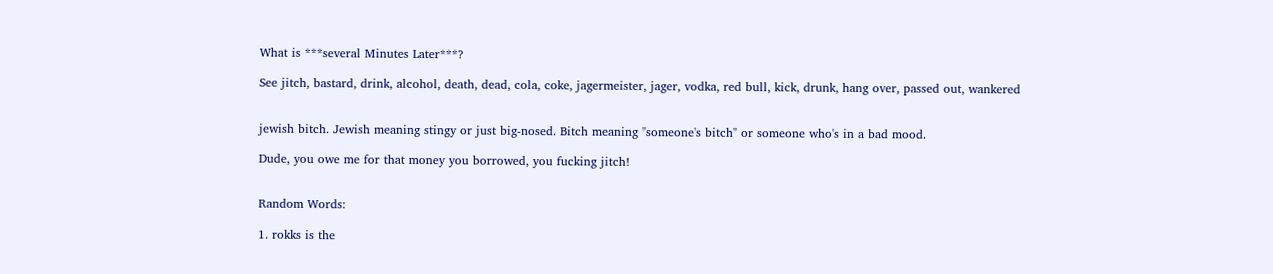What is ***several Minutes Later***?

See jitch, bastard, drink, alcohol, death, dead, cola, coke, jagermeister, jager, vodka, red bull, kick, drunk, hang over, passed out, wankered


jewish bitch. Jewish meaning stingy or just big-nosed. Bitch meaning "someone's bitch" or someone who's in a bad mood.

Dude, you owe me for that money you borrowed, you fucking jitch!


Random Words:

1. rokks is the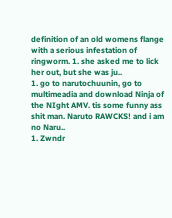definition of an old womens flange with a serious infestation of ringworm. 1. she asked me to lick her out, but she was ju..
1. go to narutochuunin, go to multimeadia and download Ninja of the NIght AMV. tis some funny ass shit man. Naruto RAWCKS! and i am no Naru..
1. Zwndr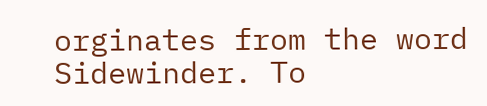orginates from the word Sidewinder. To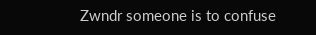Zwndr someone is to confuse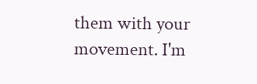them with your movement. I'm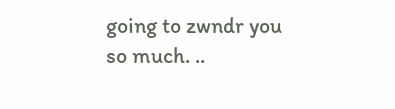going to zwndr you so much. ..